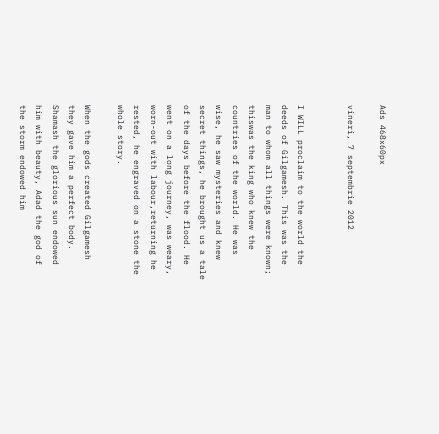Ads 468x60px

vineri, 7 septembrie 2012


I WILL proclaim to the world the deeds of Gilgamesh. This was the man to whom all things were known; thiswas the king who knew the countries of the world. He was wise, he saw mysteries and knew secret things, he brought us a tale of the days before the flood. He went on a long journey, was weary, worn-out with labour,returning he rested, he engraved on a stone the whole story.

When the gods created Gilgamesh they gave him a perfect body. Shamash the glorious sun endowed him with beauty, Adad the god of the storm endowed him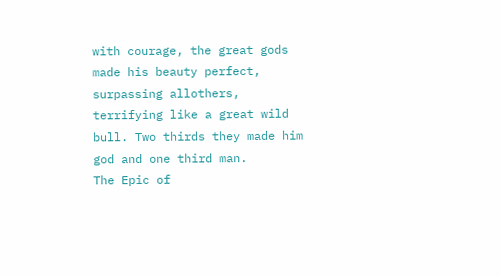with courage, the great gods made his beauty perfect, surpassing allothers, terrifying like a great wild bull. Two thirds they made him god and one third man.
The Epic of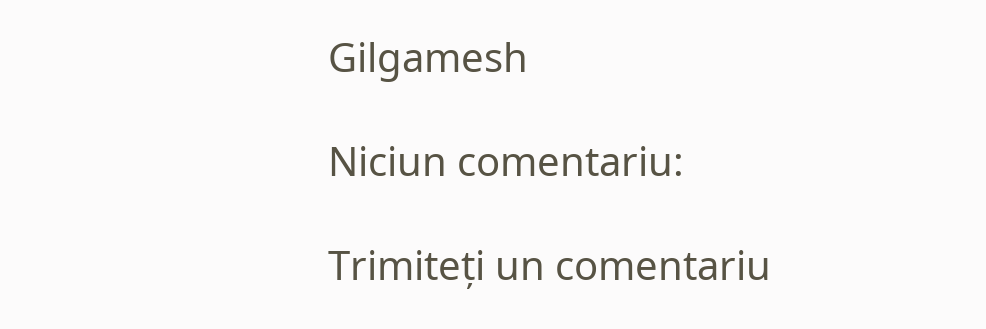Gilgamesh

Niciun comentariu:

Trimiteți un comentariu